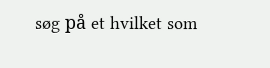søg på et hvilket som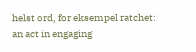helst ord, for eksempel ratchet:
an act in engaging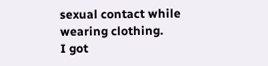sexual contact while wearing clothing.
I got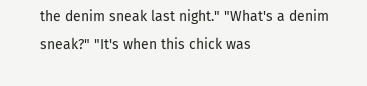the denim sneak last night." "What's a denim sneak?" "It's when this chick was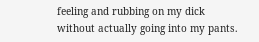feeling and rubbing on my dick without actually going into my pants.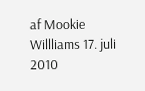af Mookie Willliams 17. juli 2010